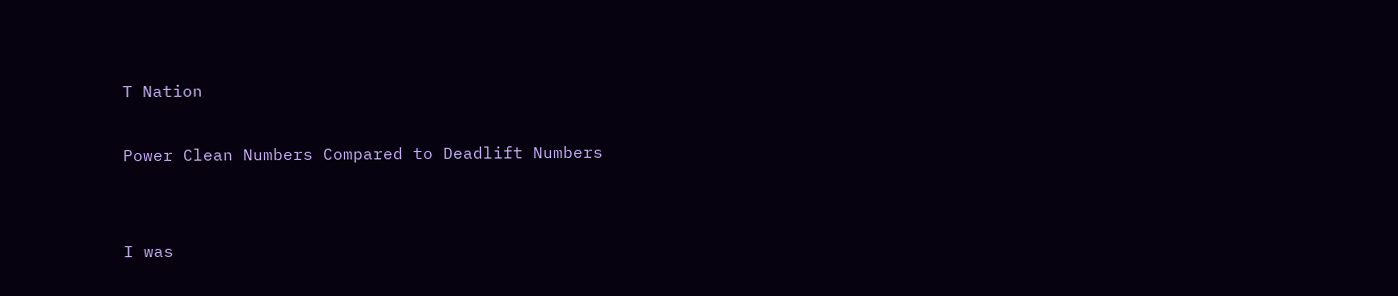T Nation

Power Clean Numbers Compared to Deadlift Numbers


I was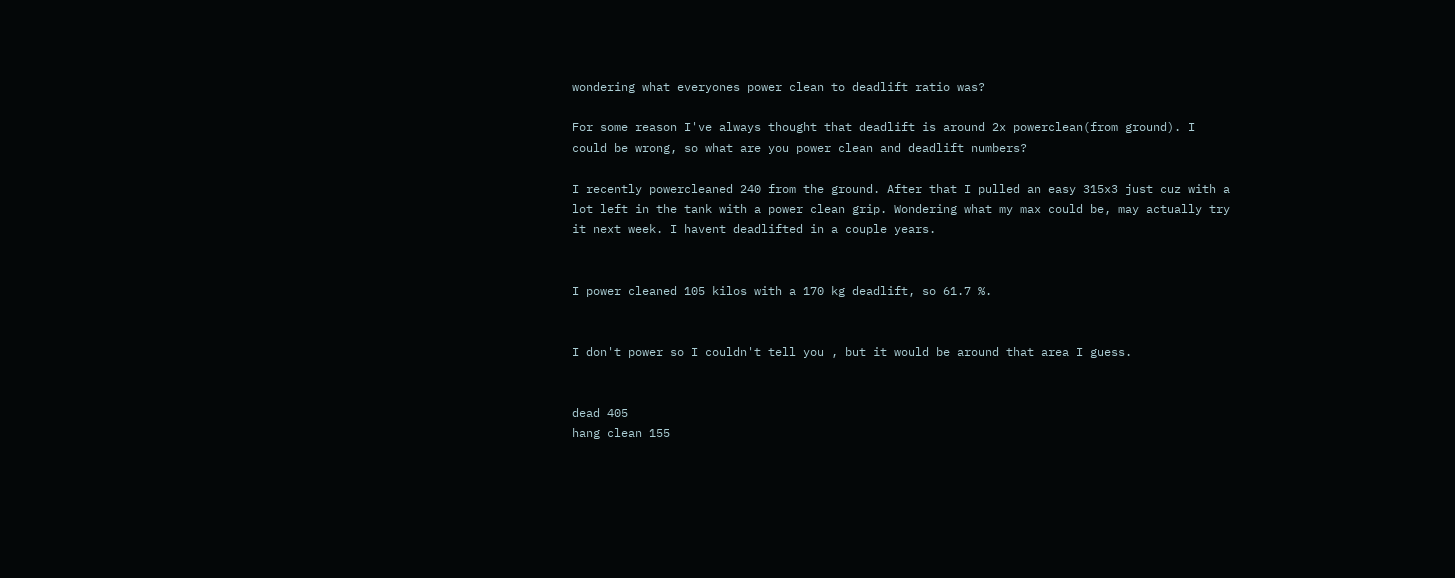wondering what everyones power clean to deadlift ratio was?

For some reason I've always thought that deadlift is around 2x powerclean(from ground). I could be wrong, so what are you power clean and deadlift numbers?

I recently powercleaned 240 from the ground. After that I pulled an easy 315x3 just cuz with a lot left in the tank with a power clean grip. Wondering what my max could be, may actually try it next week. I havent deadlifted in a couple years.


I power cleaned 105 kilos with a 170 kg deadlift, so 61.7 %.


I don't power so I couldn't tell you , but it would be around that area I guess.


dead 405
hang clean 155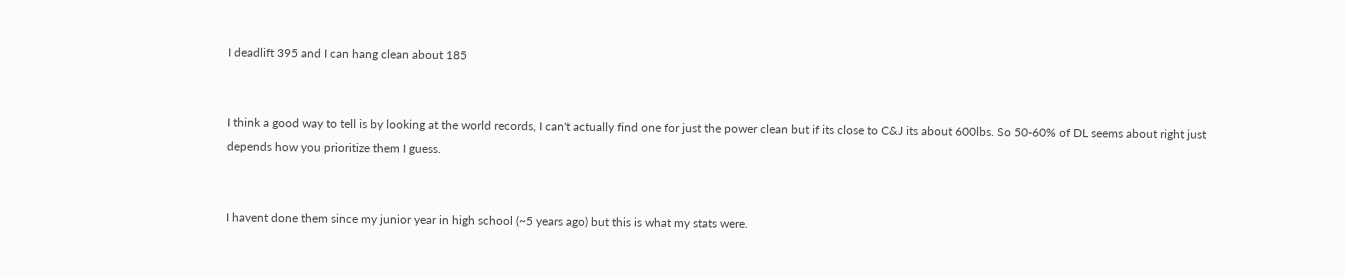I deadlift 395 and I can hang clean about 185


I think a good way to tell is by looking at the world records, I can't actually find one for just the power clean but if its close to C&J its about 600lbs. So 50-60% of DL seems about right just depends how you prioritize them I guess.


I havent done them since my junior year in high school (~5 years ago) but this is what my stats were.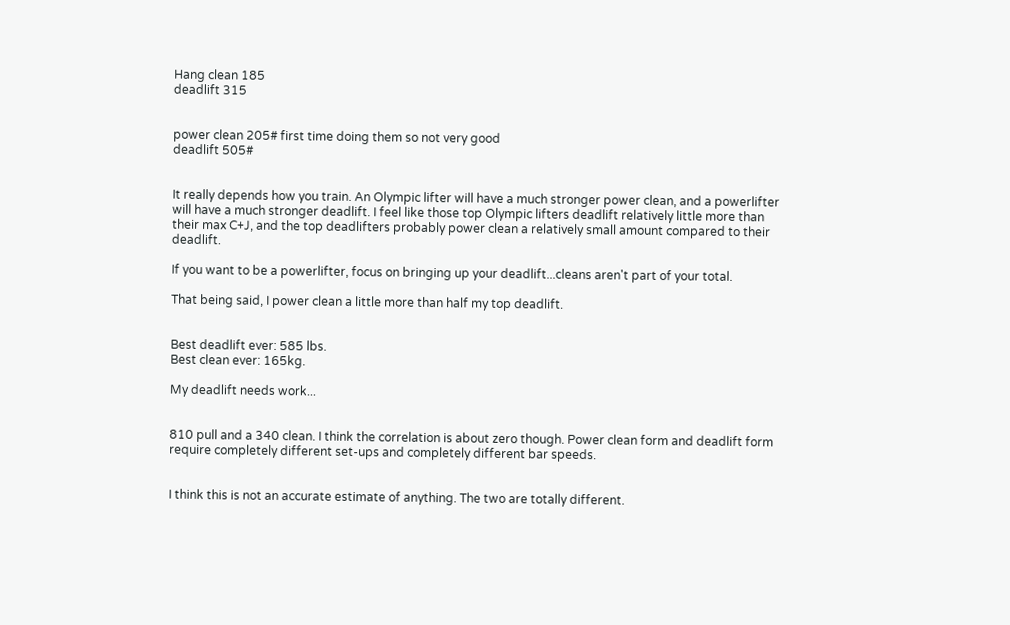Hang clean 185
deadlift 315


power clean 205# first time doing them so not very good
deadlift 505#


It really depends how you train. An Olympic lifter will have a much stronger power clean, and a powerlifter will have a much stronger deadlift. I feel like those top Olympic lifters deadlift relatively little more than their max C+J, and the top deadlifters probably power clean a relatively small amount compared to their deadlift.

If you want to be a powerlifter, focus on bringing up your deadlift...cleans aren't part of your total.

That being said, I power clean a little more than half my top deadlift.


Best deadlift ever: 585 lbs.
Best clean ever: 165kg.

My deadlift needs work...


810 pull and a 340 clean. I think the correlation is about zero though. Power clean form and deadlift form require completely different set-ups and completely different bar speeds.


I think this is not an accurate estimate of anything. The two are totally different.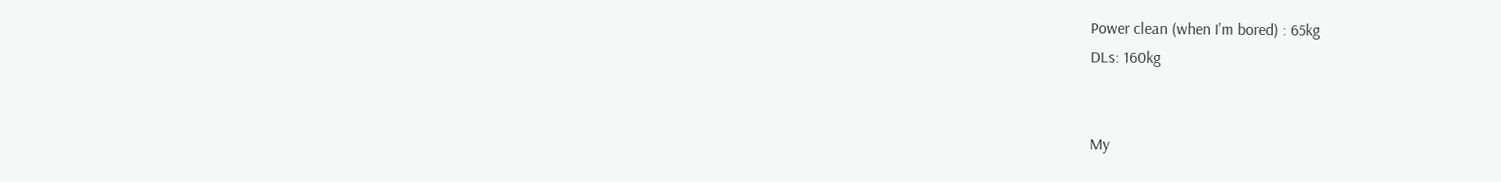Power clean (when I'm bored) : 65kg
DLs: 160kg


My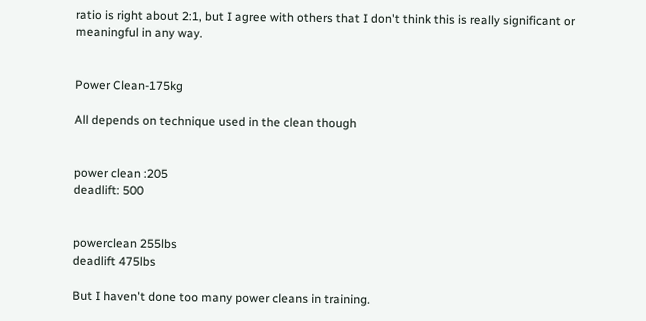ratio is right about 2:1, but I agree with others that I don't think this is really significant or meaningful in any way.


Power Clean-175kg

All depends on technique used in the clean though


power clean :205
deadlift: 500


powerclean 255lbs
deadlift 475lbs

But I haven't done too many power cleans in training.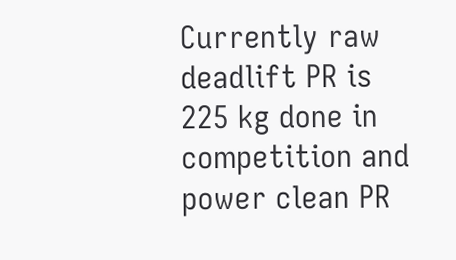Currently raw deadlift PR is 225 kg done in competition and power clean PR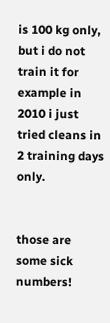is 100 kg only, but i do not train it for example in 2010 i just tried cleans in 2 training days only.


those are some sick numbers!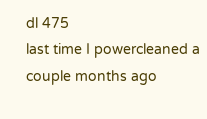dl 475
last time I powercleaned a couple months ago